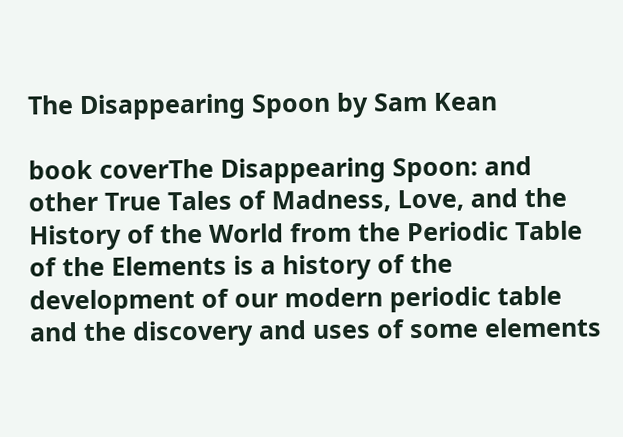The Disappearing Spoon by Sam Kean

book coverThe Disappearing Spoon: and other True Tales of Madness, Love, and the History of the World from the Periodic Table of the Elements is a history of the development of our modern periodic table and the discovery and uses of some elements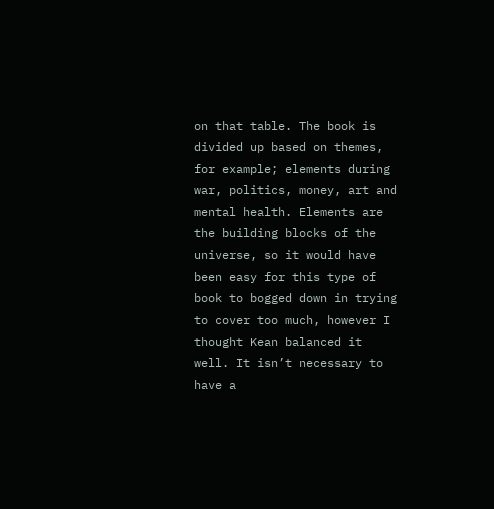on that table. The book is divided up based on themes, for example; elements during war, politics, money, art and mental health. Elements are the building blocks of the universe, so it would have been easy for this type of book to bogged down in trying to cover too much, however I thought Kean balanced it well. It isn’t necessary to have a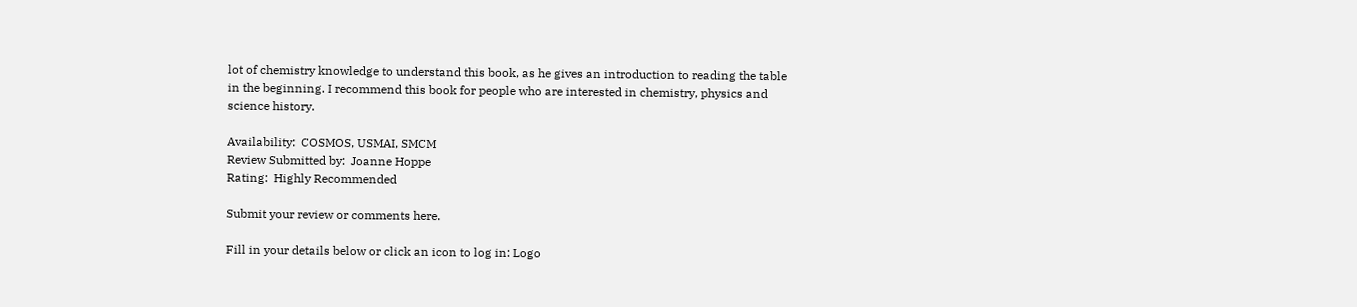lot of chemistry knowledge to understand this book, as he gives an introduction to reading the table in the beginning. I recommend this book for people who are interested in chemistry, physics and science history.

Availability:  COSMOS, USMAI, SMCM
Review Submitted by:  Joanne Hoppe
Rating:  Highly Recommended

Submit your review or comments here.

Fill in your details below or click an icon to log in: Logo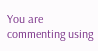You are commenting using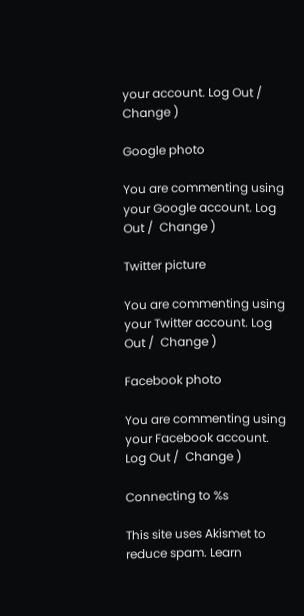your account. Log Out /  Change )

Google photo

You are commenting using your Google account. Log Out /  Change )

Twitter picture

You are commenting using your Twitter account. Log Out /  Change )

Facebook photo

You are commenting using your Facebook account. Log Out /  Change )

Connecting to %s

This site uses Akismet to reduce spam. Learn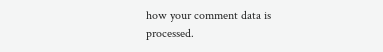how your comment data is processed.